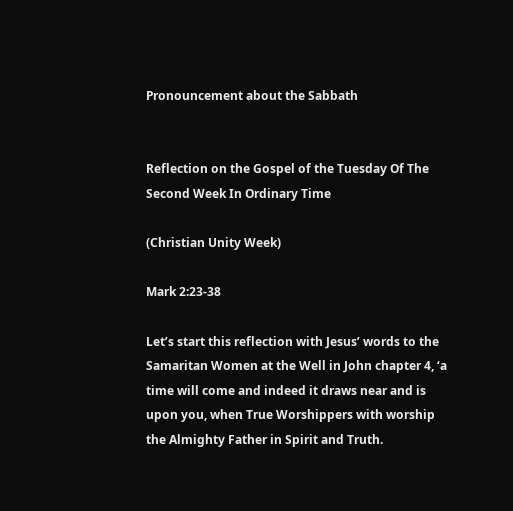Pronouncement about the Sabbath


Reflection on the Gospel of the Tuesday Of The Second Week In Ordinary Time

(Christian Unity Week)

Mark 2:23-38

Let’s start this reflection with Jesus’ words to the Samaritan Women at the Well in John chapter 4, ‘a time will come and indeed it draws near and is upon you, when True Worshippers with worship the Almighty Father in Spirit and Truth.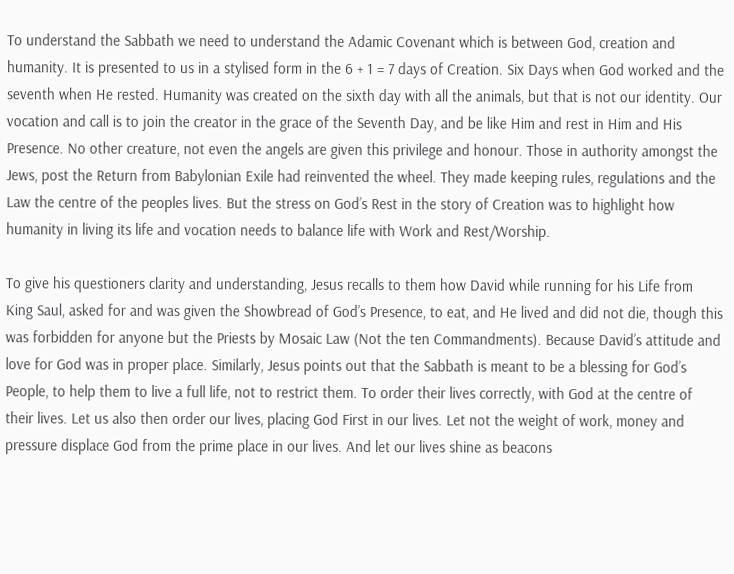To understand the Sabbath we need to understand the Adamic Covenant which is between God, creation and humanity. It is presented to us in a stylised form in the 6 + 1 = 7 days of Creation. Six Days when God worked and the seventh when He rested. Humanity was created on the sixth day with all the animals, but that is not our identity. Our vocation and call is to join the creator in the grace of the Seventh Day, and be like Him and rest in Him and His Presence. No other creature, not even the angels are given this privilege and honour. Those in authority amongst the Jews, post the Return from Babylonian Exile had reinvented the wheel. They made keeping rules, regulations and the Law the centre of the peoples lives. But the stress on God’s Rest in the story of Creation was to highlight how humanity in living its life and vocation needs to balance life with Work and Rest/Worship.

To give his questioners clarity and understanding, Jesus recalls to them how David while running for his Life from King Saul, asked for and was given the Showbread of God’s Presence, to eat, and He lived and did not die, though this was forbidden for anyone but the Priests by Mosaic Law (Not the ten Commandments). Because David’s attitude and love for God was in proper place. Similarly, Jesus points out that the Sabbath is meant to be a blessing for God’s People, to help them to live a full life, not to restrict them. To order their lives correctly, with God at the centre of their lives. Let us also then order our lives, placing God First in our lives. Let not the weight of work, money and pressure displace God from the prime place in our lives. And let our lives shine as beacons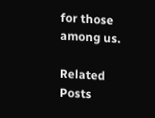for those among us.

Related Posts